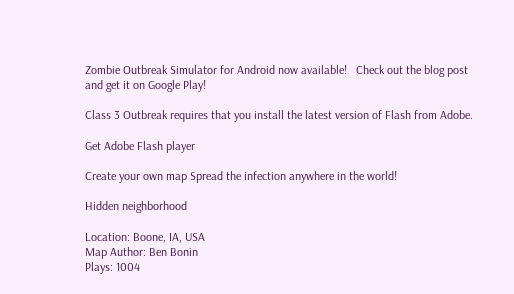Zombie Outbreak Simulator for Android now available!   Check out the blog post and get it on Google Play!

Class 3 Outbreak requires that you install the latest version of Flash from Adobe.

Get Adobe Flash player

Create your own map Spread the infection anywhere in the world!

Hidden neighborhood

Location: Boone, IA, USA
Map Author: Ben Bonin
Plays: 1004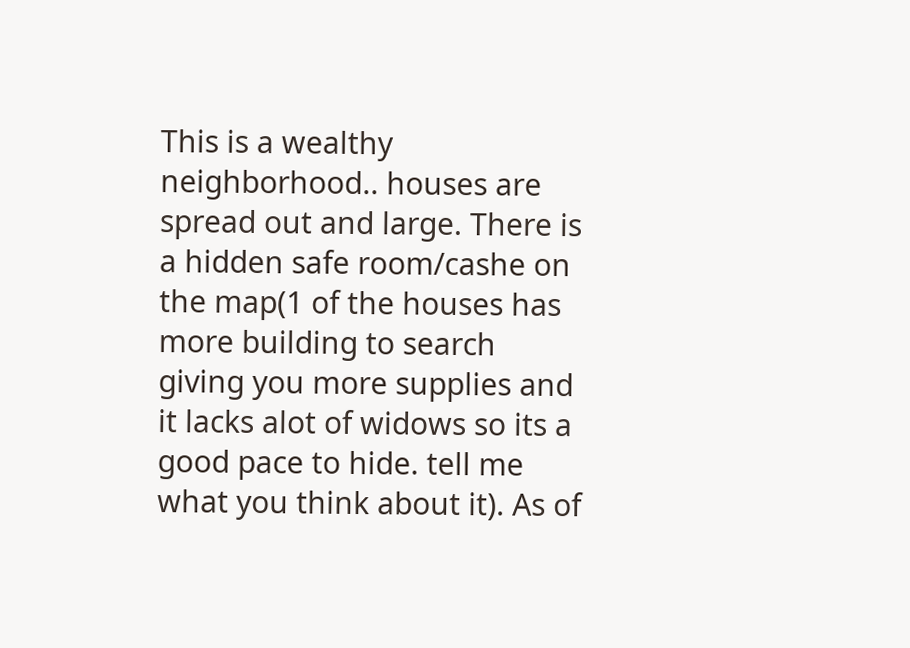This is a wealthy neighborhood.. houses are spread out and large. There is a hidden safe room/cashe on the map(1 of the houses has more building to search giving you more supplies and it lacks alot of widows so its a good pace to hide. tell me what you think about it). As of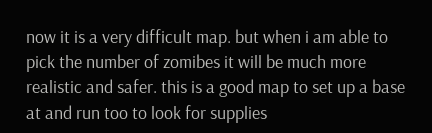now it is a very difficult map. but when i am able to pick the number of zomibes it will be much more realistic and safer. this is a good map to set up a base at and run too to look for supplies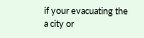if your evacuating the a city or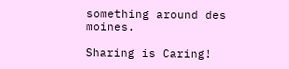something around des moines.

Sharing is Caring!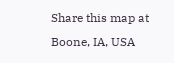Share this map at Boone, IA, USA